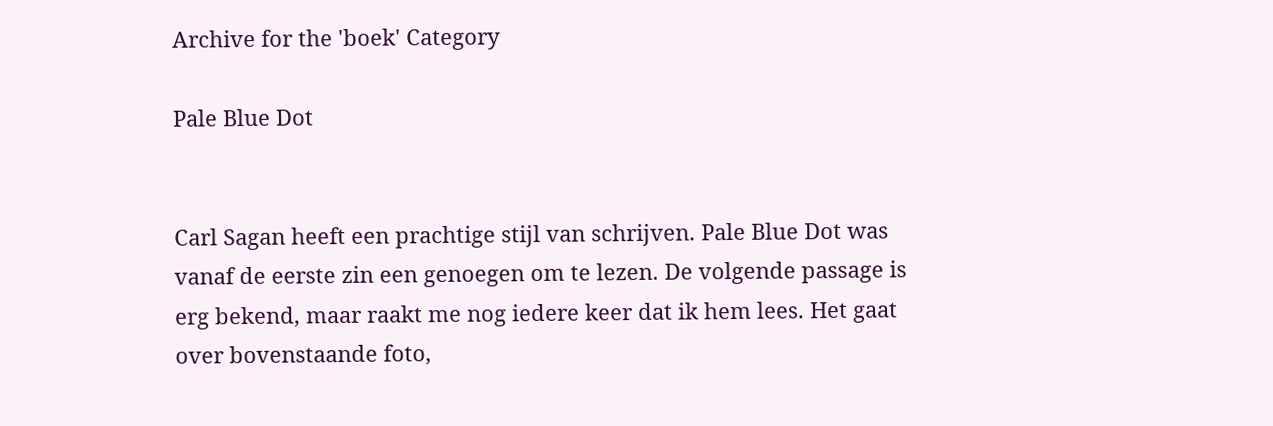Archive for the 'boek' Category

Pale Blue Dot


Carl Sagan heeft een prachtige stijl van schrijven. Pale Blue Dot was vanaf de eerste zin een genoegen om te lezen. De volgende passage is erg bekend, maar raakt me nog iedere keer dat ik hem lees. Het gaat over bovenstaande foto,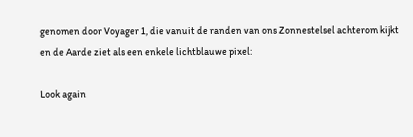genomen door Voyager 1, die vanuit de randen van ons Zonnestelsel achterom kijkt en de Aarde ziet als een enkele lichtblauwe pixel:

Look again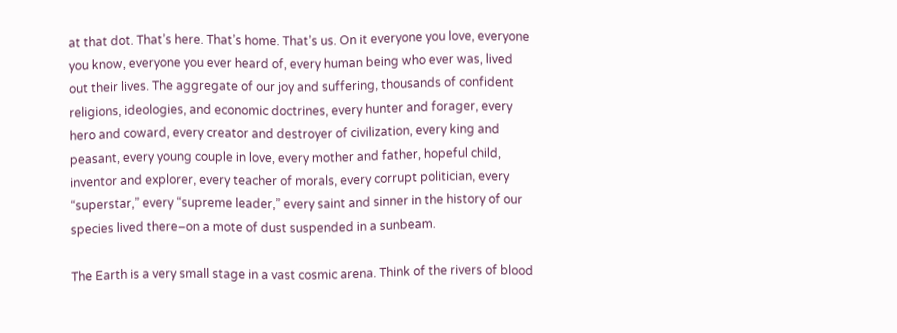at that dot. That’s here. That’s home. That’s us. On it everyone you love, everyone you know, everyone you ever heard of, every human being who ever was, lived out their lives. The aggregate of our joy and suffering, thousands of confident religions, ideologies, and economic doctrines, every hunter and forager, every hero and coward, every creator and destroyer of civilization, every king and peasant, every young couple in love, every mother and father, hopeful child, inventor and explorer, every teacher of morals, every corrupt politician, every “superstar,” every “supreme leader,” every saint and sinner in the history of our species lived there–on a mote of dust suspended in a sunbeam.

The Earth is a very small stage in a vast cosmic arena. Think of the rivers of blood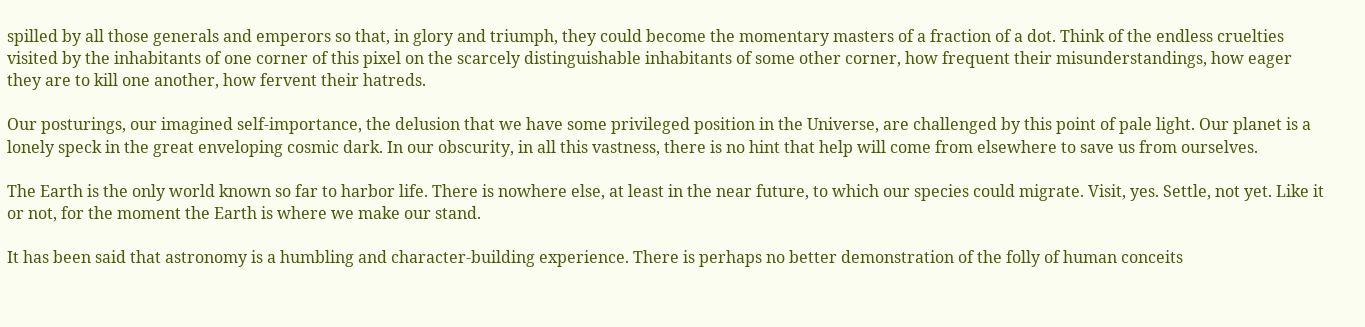spilled by all those generals and emperors so that, in glory and triumph, they could become the momentary masters of a fraction of a dot. Think of the endless cruelties visited by the inhabitants of one corner of this pixel on the scarcely distinguishable inhabitants of some other corner, how frequent their misunderstandings, how eager they are to kill one another, how fervent their hatreds.

Our posturings, our imagined self-importance, the delusion that we have some privileged position in the Universe, are challenged by this point of pale light. Our planet is a lonely speck in the great enveloping cosmic dark. In our obscurity, in all this vastness, there is no hint that help will come from elsewhere to save us from ourselves.

The Earth is the only world known so far to harbor life. There is nowhere else, at least in the near future, to which our species could migrate. Visit, yes. Settle, not yet. Like it or not, for the moment the Earth is where we make our stand.

It has been said that astronomy is a humbling and character-building experience. There is perhaps no better demonstration of the folly of human conceits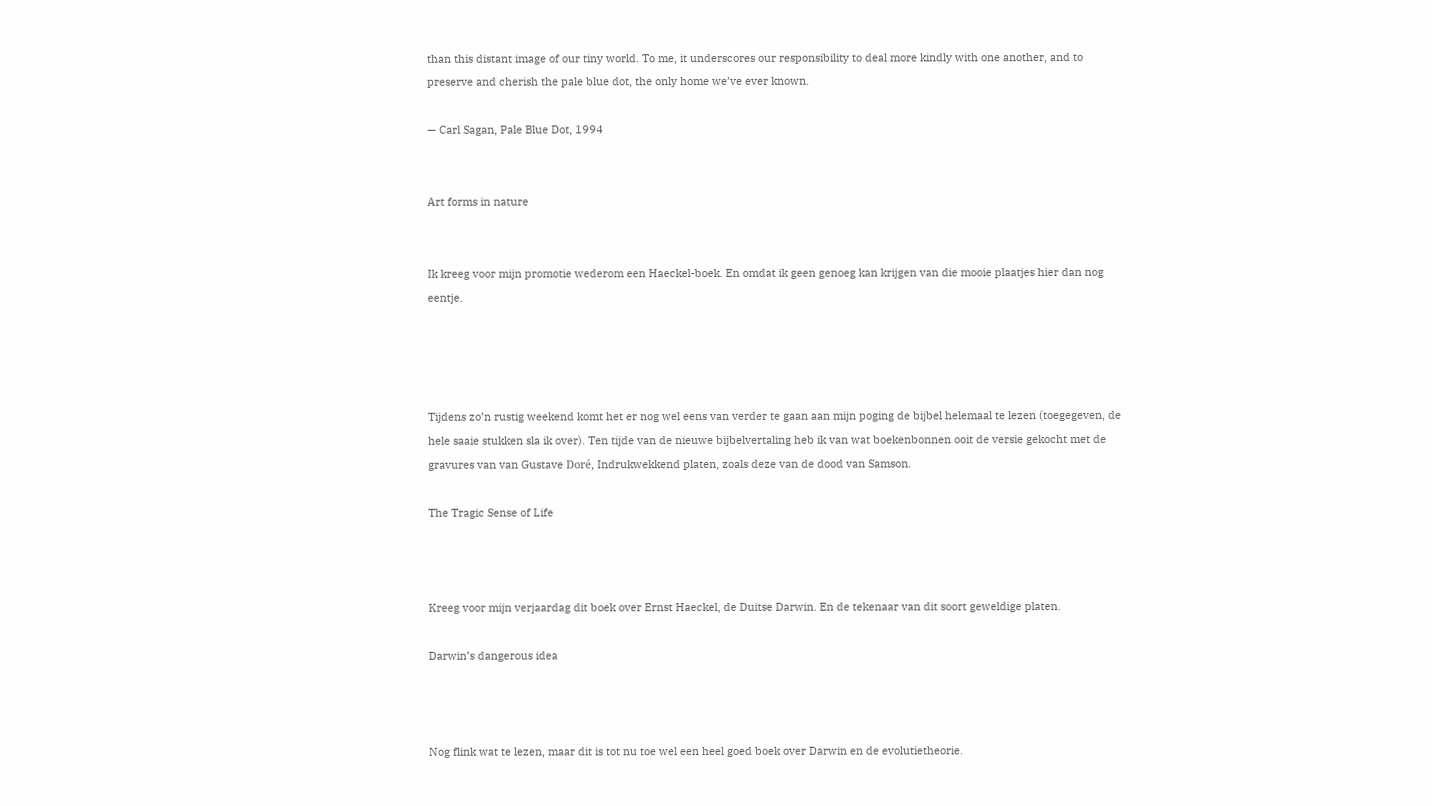than this distant image of our tiny world. To me, it underscores our responsibility to deal more kindly with one another, and to preserve and cherish the pale blue dot, the only home we’ve ever known.

— Carl Sagan, Pale Blue Dot, 1994


Art forms in nature


Ik kreeg voor mijn promotie wederom een Haeckel-boek. En omdat ik geen genoeg kan krijgen van die mooie plaatjes hier dan nog eentje.




Tijdens zo’n rustig weekend komt het er nog wel eens van verder te gaan aan mijn poging de bijbel helemaal te lezen (toegegeven, de hele saaie stukken sla ik over). Ten tijde van de nieuwe bijbelvertaling heb ik van wat boekenbonnen ooit de versie gekocht met de gravures van van Gustave Doré, Indrukwekkend platen, zoals deze van de dood van Samson.

The Tragic Sense of Life



Kreeg voor mijn verjaardag dit boek over Ernst Haeckel, de Duitse Darwin. En de tekenaar van dit soort geweldige platen.

Darwin’s dangerous idea



Nog flink wat te lezen, maar dit is tot nu toe wel een heel goed boek over Darwin en de evolutietheorie.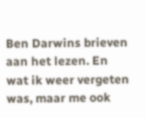Ben Darwins brieven aan het lezen. En wat ik weer vergeten was, maar me ook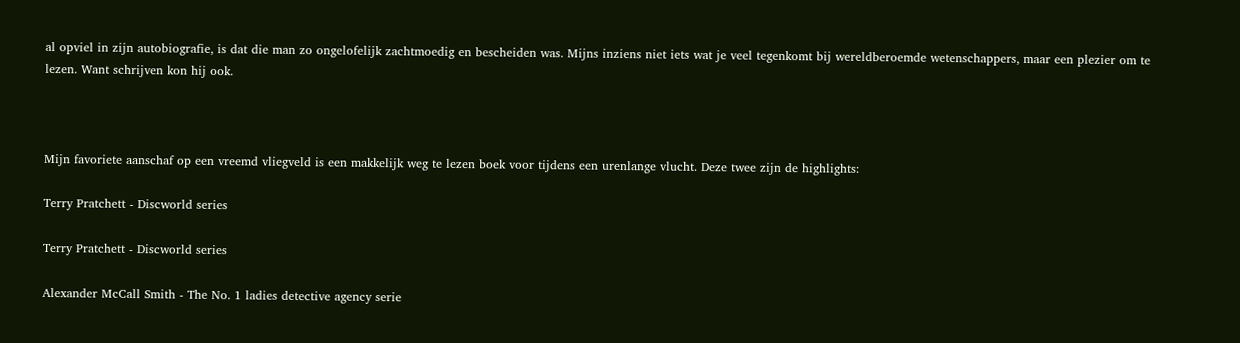al opviel in zijn autobiografie, is dat die man zo ongelofelijk zachtmoedig en bescheiden was. Mijns inziens niet iets wat je veel tegenkomt bij wereldberoemde wetenschappers, maar een plezier om te lezen. Want schrijven kon hij ook.



Mijn favoriete aanschaf op een vreemd vliegveld is een makkelijk weg te lezen boek voor tijdens een urenlange vlucht. Deze twee zijn de highlights:

Terry Pratchett - Discworld series

Terry Pratchett - Discworld series

Alexander McCall Smith - The No. 1 ladies detective agency serie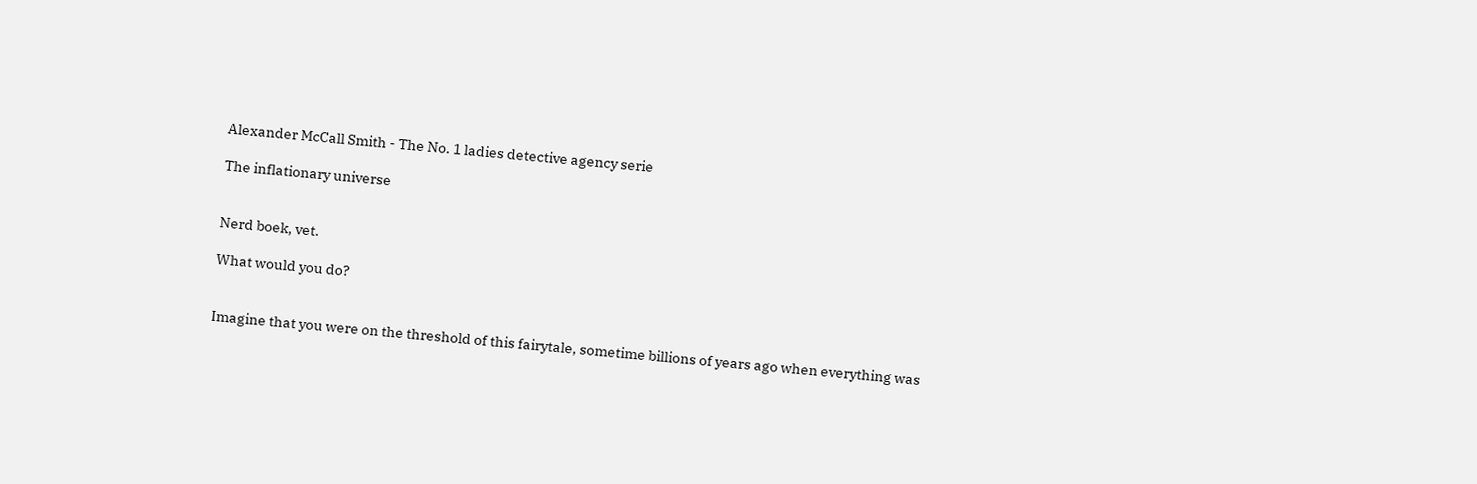Alexander McCall Smith - The No. 1 ladies detective agency serie

The inflationary universe


Nerd boek, vet.

What would you do?


Imagine that you were on the threshold of this fairytale, sometime billions of years ago when everything was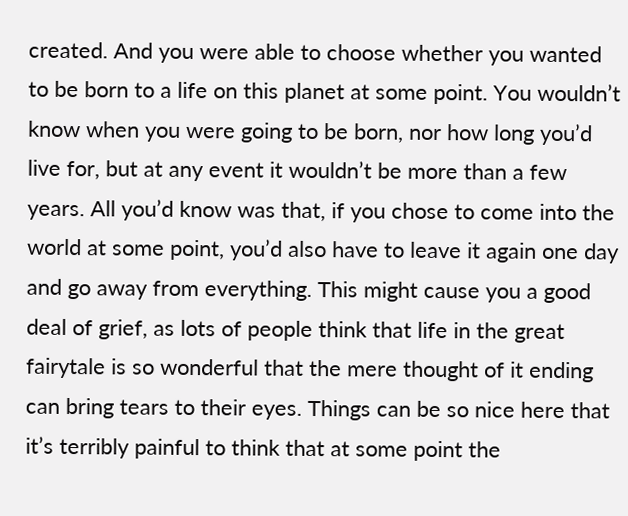created. And you were able to choose whether you wanted to be born to a life on this planet at some point. You wouldn’t know when you were going to be born, nor how long you’d live for, but at any event it wouldn’t be more than a few years. All you’d know was that, if you chose to come into the world at some point, you’d also have to leave it again one day and go away from everything. This might cause you a good deal of grief, as lots of people think that life in the great fairytale is so wonderful that the mere thought of it ending can bring tears to their eyes. Things can be so nice here that it’s terribly painful to think that at some point the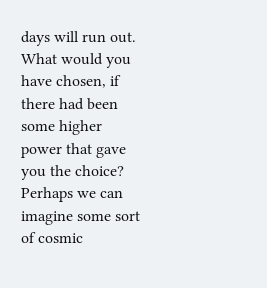days will run out.
What would you have chosen, if there had been some higher power that gave you the choice? Perhaps we can imagine some sort of cosmic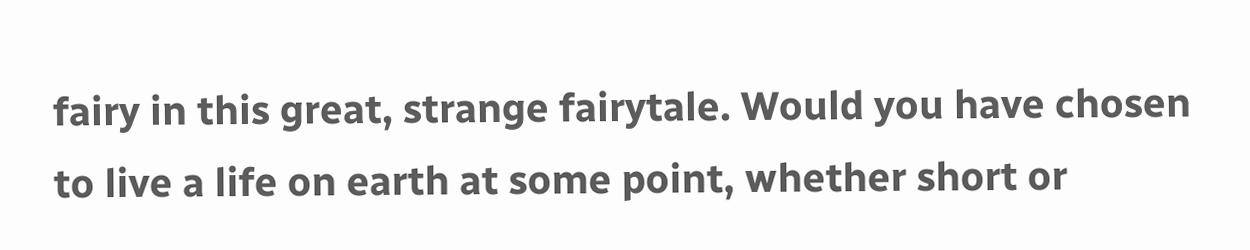fairy in this great, strange fairytale. Would you have chosen to live a life on earth at some point, whether short or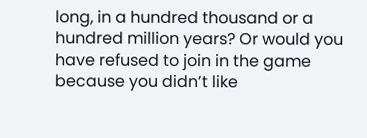long, in a hundred thousand or a hundred million years? Or would you have refused to join in the game because you didn’t like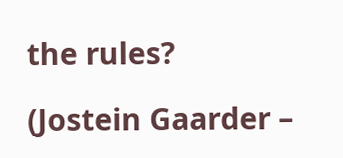the rules?

(Jostein Gaarder –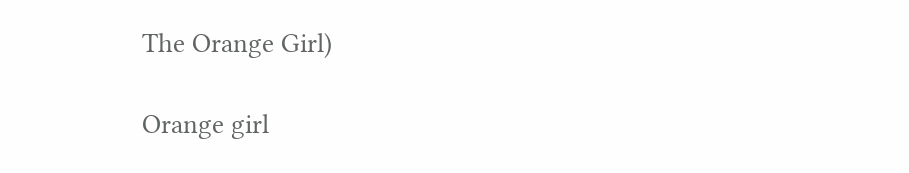The Orange Girl)

Orange girl